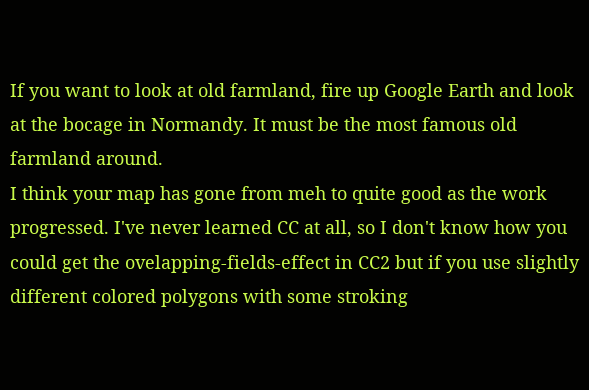If you want to look at old farmland, fire up Google Earth and look at the bocage in Normandy. It must be the most famous old farmland around.
I think your map has gone from meh to quite good as the work progressed. I've never learned CC at all, so I don't know how you could get the ovelapping-fields-effect in CC2 but if you use slightly different colored polygons with some stroking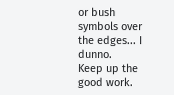or bush symbols over the edges... I dunno.
Keep up the good work.